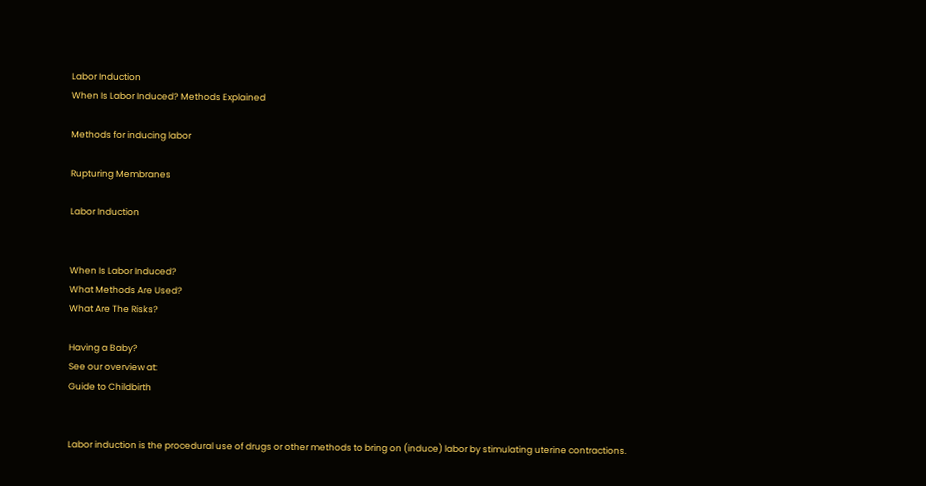Labor Induction
When Is Labor Induced? Methods Explained

Methods for inducing labor

Rupturing Membranes

Labor Induction


When Is Labor Induced?
What Methods Are Used?
What Are The Risks?

Having a Baby?
See our overview at:
Guide to Childbirth


Labor induction is the procedural use of drugs or other methods to bring on (induce) labor by stimulating uterine contractions.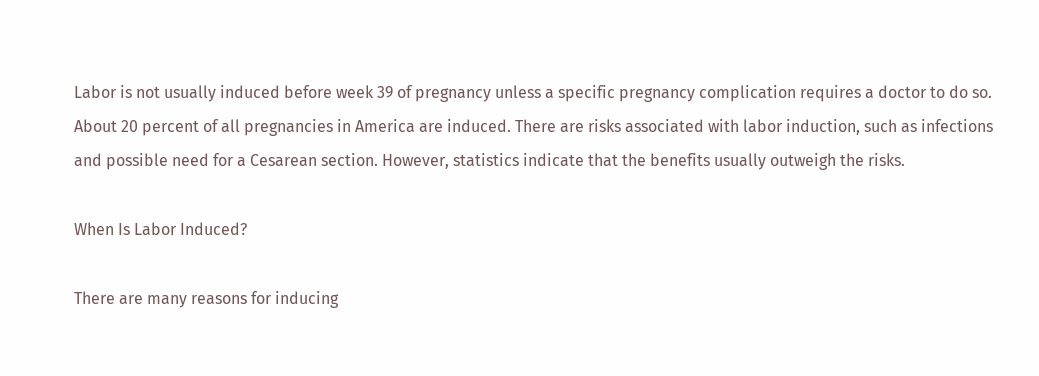Labor is not usually induced before week 39 of pregnancy unless a specific pregnancy complication requires a doctor to do so. About 20 percent of all pregnancies in America are induced. There are risks associated with labor induction, such as infections and possible need for a Cesarean section. However, statistics indicate that the benefits usually outweigh the risks.

When Is Labor Induced?

There are many reasons for inducing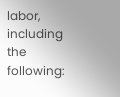labor, including the following: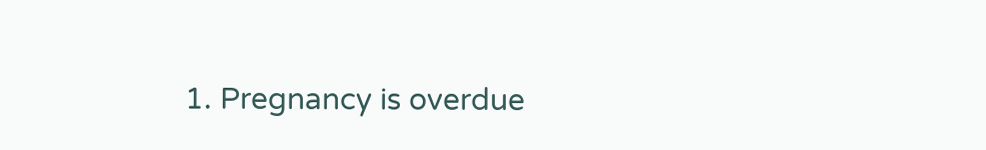1. Pregnancy is overdue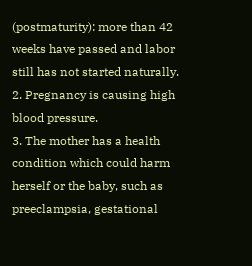(postmaturity): more than 42 weeks have passed and labor still has not started naturally.
2. Pregnancy is causing high blood pressure.
3. The mother has a health condition which could harm herself or the baby, such as preeclampsia, gestational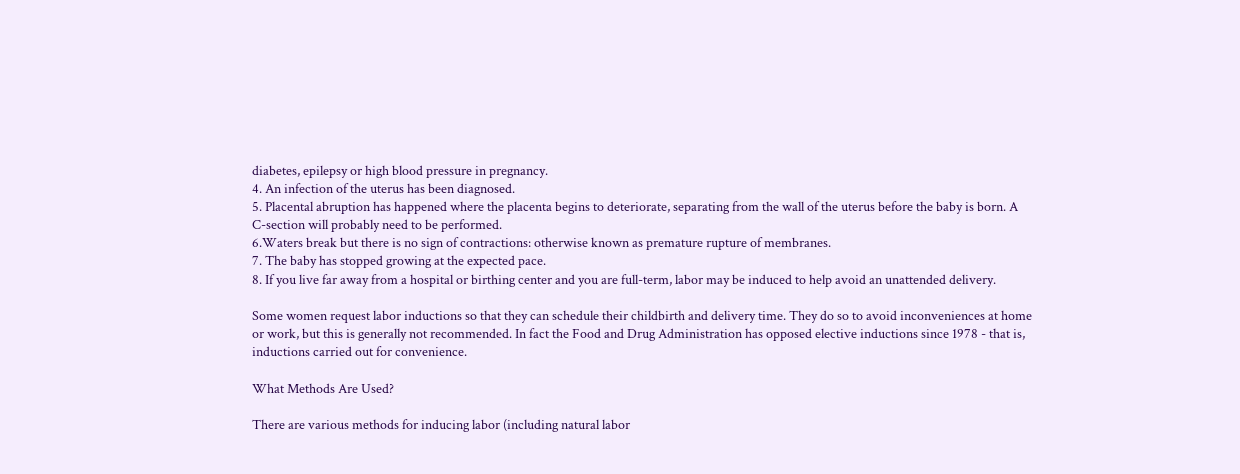diabetes, epilepsy or high blood pressure in pregnancy.
4. An infection of the uterus has been diagnosed.
5. Placental abruption has happened where the placenta begins to deteriorate, separating from the wall of the uterus before the baby is born. A C-section will probably need to be performed.
6.Waters break but there is no sign of contractions: otherwise known as premature rupture of membranes.
7. The baby has stopped growing at the expected pace.
8. If you live far away from a hospital or birthing center and you are full-term, labor may be induced to help avoid an unattended delivery.

Some women request labor inductions so that they can schedule their childbirth and delivery time. They do so to avoid inconveniences at home or work, but this is generally not recommended. In fact the Food and Drug Administration has opposed elective inductions since 1978 - that is, inductions carried out for convenience.

What Methods Are Used?

There are various methods for inducing labor (including natural labor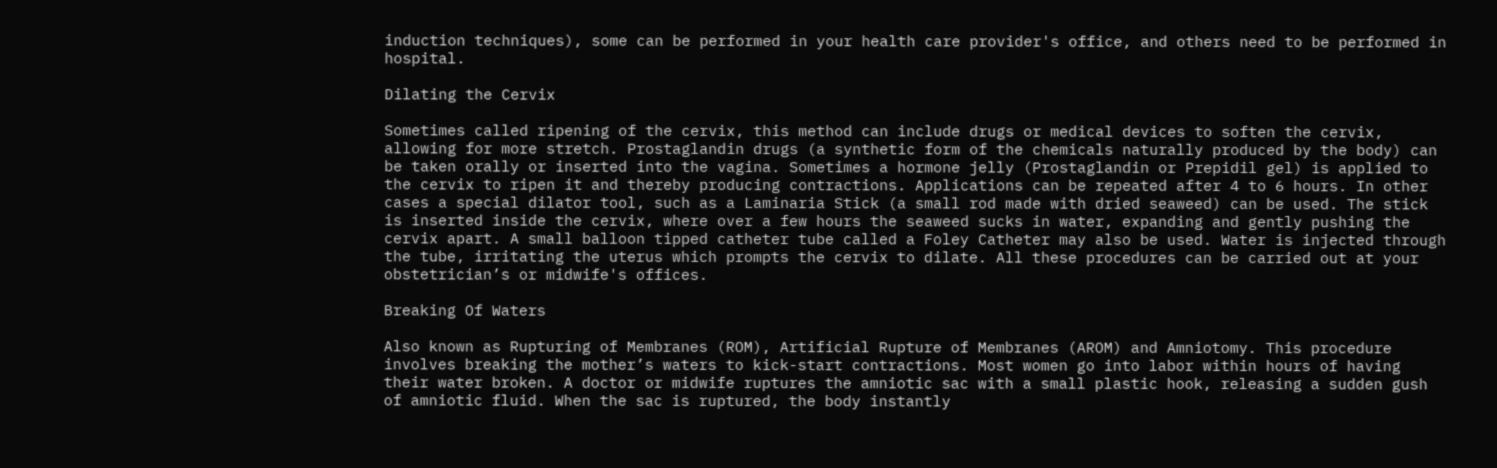induction techniques), some can be performed in your health care provider's office, and others need to be performed in hospital.

Dilating the Cervix

Sometimes called ripening of the cervix, this method can include drugs or medical devices to soften the cervix, allowing for more stretch. Prostaglandin drugs (a synthetic form of the chemicals naturally produced by the body) can be taken orally or inserted into the vagina. Sometimes a hormone jelly (Prostaglandin or Prepidil gel) is applied to the cervix to ripen it and thereby producing contractions. Applications can be repeated after 4 to 6 hours. In other cases a special dilator tool, such as a Laminaria Stick (a small rod made with dried seaweed) can be used. The stick is inserted inside the cervix, where over a few hours the seaweed sucks in water, expanding and gently pushing the cervix apart. A small balloon tipped catheter tube called a Foley Catheter may also be used. Water is injected through the tube, irritating the uterus which prompts the cervix to dilate. All these procedures can be carried out at your obstetrician’s or midwife's offices.

Breaking Of Waters

Also known as Rupturing of Membranes (ROM), Artificial Rupture of Membranes (AROM) and Amniotomy. This procedure involves breaking the mother’s waters to kick-start contractions. Most women go into labor within hours of having their water broken. A doctor or midwife ruptures the amniotic sac with a small plastic hook, releasing a sudden gush of amniotic fluid. When the sac is ruptured, the body instantly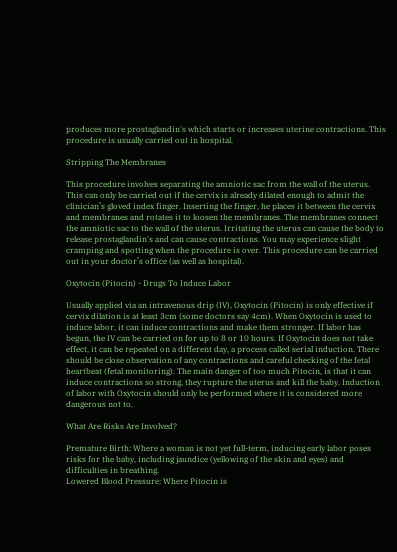produces more prostaglandin's which starts or increases uterine contractions. This procedure is usually carried out in hospital.

Stripping The Membranes

This procedure involves separating the amniotic sac from the wall of the uterus. This can only be carried out if the cervix is already dilated enough to admit the clinician’s gloved index finger. Inserting the finger, he places it between the cervix and membranes and rotates it to loosen the membranes. The membranes connect the amniotic sac to the wall of the uterus. Irritating the uterus can cause the body to release prostaglandin's and can cause contractions. You may experience slight cramping and spotting when the procedure is over. This procedure can be carried out in your doctor’s office (as well as hospital).

Oxytocin (Pitocin) - Drugs To Induce Labor

Usually applied via an intravenous drip (IV), Oxytocin (Pitocin) is only effective if cervix dilation is at least 3cm (some doctors say 4cm). When Oxytocin is used to induce labor, it can induce contractions and make them stronger. If labor has begun, the IV can be carried on for up to 8 or 10 hours. If Oxytocin does not take effect, it can be repeated on a different day, a process called serial induction. There should be close observation of any contractions and careful checking of the fetal heartbeat (fetal monitoring). The main danger of too much Pitocin, is that it can induce contractions so strong, they rupture the uterus and kill the baby. Induction of labor with Oxytocin should only be performed where it is considered more dangerous not to.

What Are Risks Are Involved?

Premature Birth: Where a woman is not yet full-term, inducing early labor poses risks for the baby, including jaundice (yellowing of the skin and eyes) and difficulties in breathing.
Lowered Blood Pressure: Where Pitocin is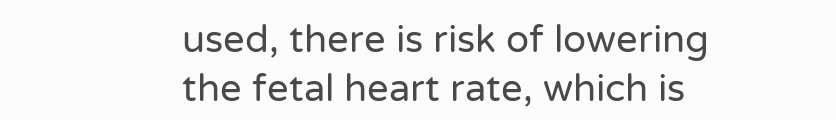used, there is risk of lowering the fetal heart rate, which is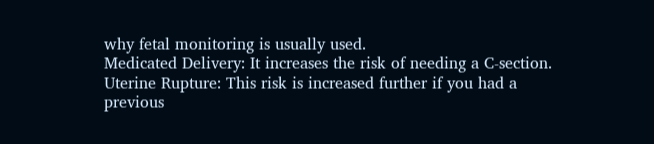why fetal monitoring is usually used.
Medicated Delivery: It increases the risk of needing a C-section.
Uterine Rupture: This risk is increased further if you had a previous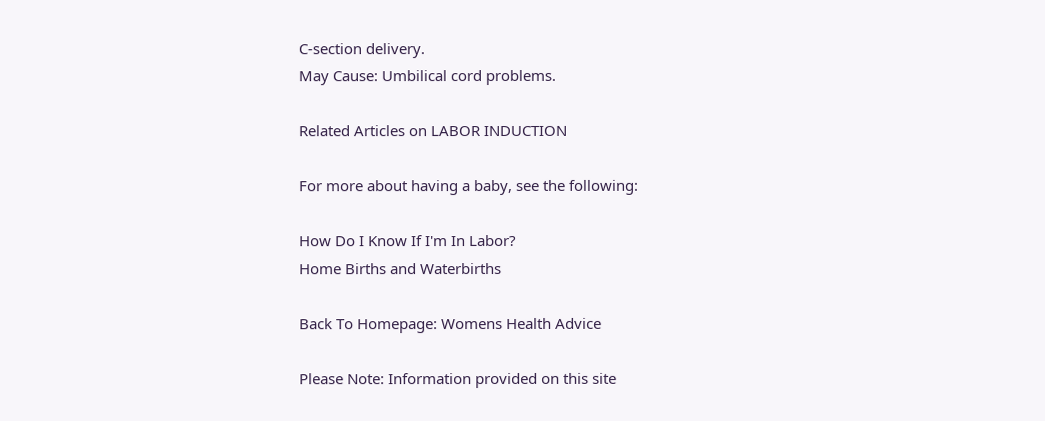C-section delivery.
May Cause: Umbilical cord problems.

Related Articles on LABOR INDUCTION

For more about having a baby, see the following:

How Do I Know If I'm In Labor?
Home Births and Waterbirths

Back To Homepage: Womens Health Advice

Please Note: Information provided on this site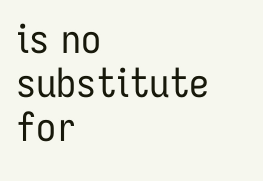is no substitute for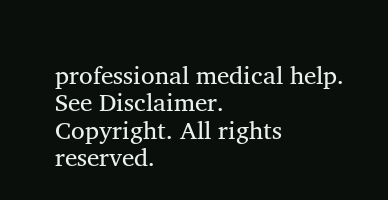professional medical help. See Disclaimer.
Copyright. All rights reserved.